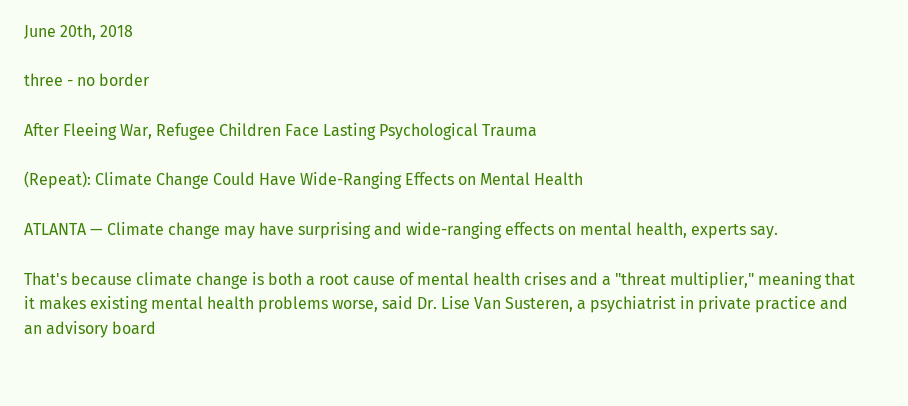June 20th, 2018

three - no border

After Fleeing War, Refugee Children Face Lasting Psychological Trauma

(Repeat): Climate Change Could Have Wide-Ranging Effects on Mental Health

ATLANTA — Climate change may have surprising and wide-ranging effects on mental health, experts say.

That's because climate change is both a root cause of mental health crises and a "threat multiplier," meaning that it makes existing mental health problems worse, said Dr. Lise Van Susteren, a psychiatrist in private practice and an advisory board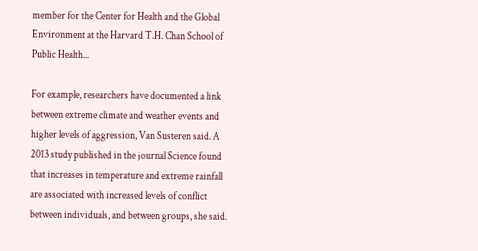member for the Center for Health and the Global Environment at the Harvard T.H. Chan School of Public Health...

For example, researchers have documented a link between extreme climate and weather events and higher levels of aggression, Van Susteren said. A 2013 study published in the journal Science found that increases in temperature and extreme rainfall are associated with increased levels of conflict between individuals, and between groups, she said.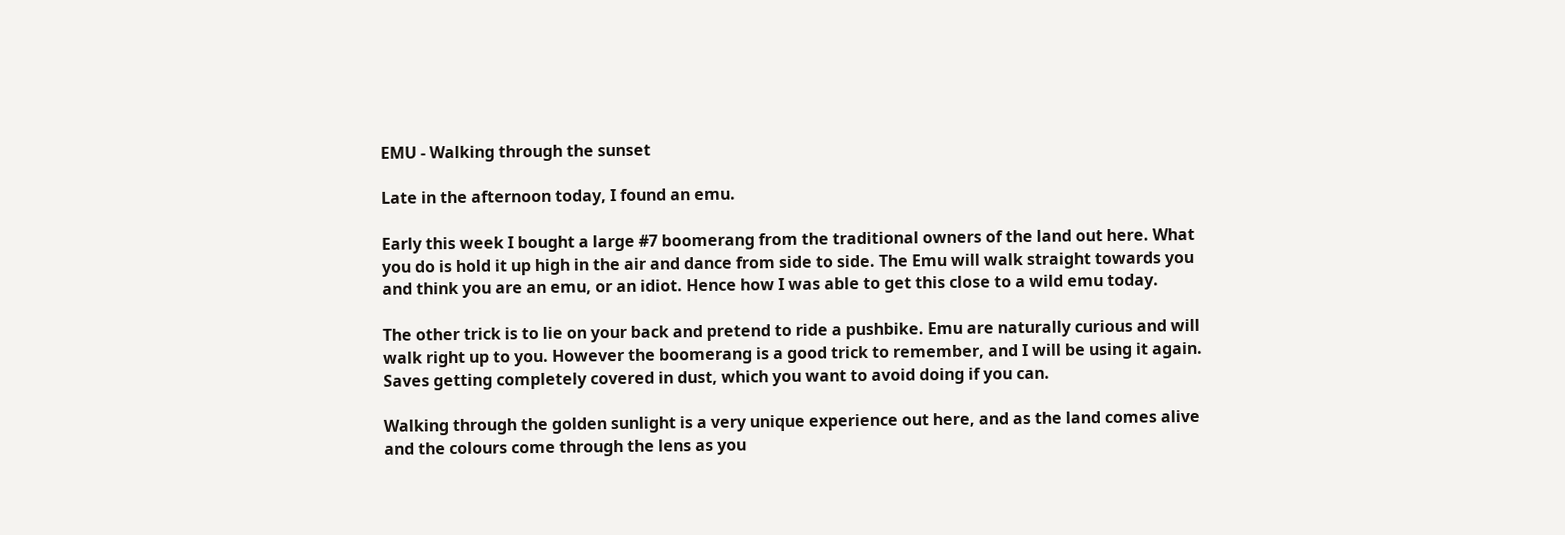EMU - Walking through the sunset

Late in the afternoon today, I found an emu.

Early this week I bought a large #7 boomerang from the traditional owners of the land out here. What you do is hold it up high in the air and dance from side to side. The Emu will walk straight towards you and think you are an emu, or an idiot. Hence how I was able to get this close to a wild emu today.

The other trick is to lie on your back and pretend to ride a pushbike. Emu are naturally curious and will walk right up to you. However the boomerang is a good trick to remember, and I will be using it again. Saves getting completely covered in dust, which you want to avoid doing if you can.

Walking through the golden sunlight is a very unique experience out here, and as the land comes alive and the colours come through the lens as you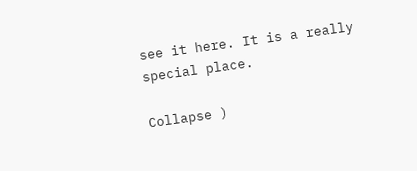see it here. It is a really special place.

Collapse )